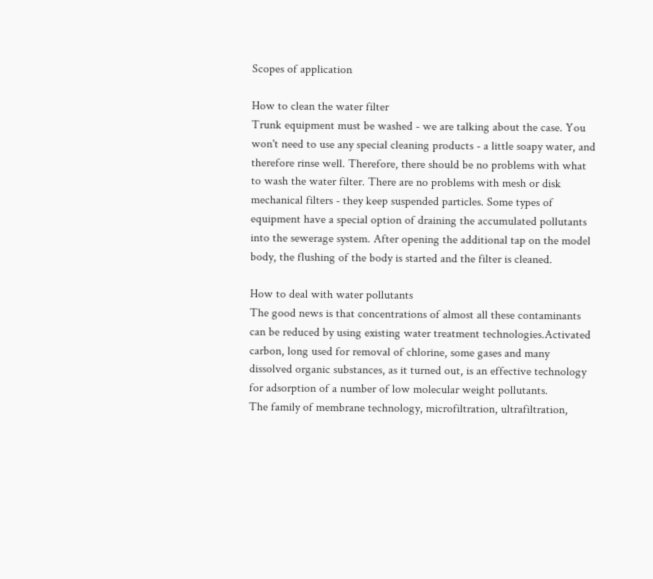Scopes of application

How to clean the water filter
Trunk equipment must be washed - we are talking about the case. You won't need to use any special cleaning products - a little soapy water, and therefore rinse well. Therefore, there should be no problems with what to wash the water filter. There are no problems with mesh or disk mechanical filters - they keep suspended particles. Some types of equipment have a special option of draining the accumulated pollutants into the sewerage system. After opening the additional tap on the model body, the flushing of the body is started and the filter is cleaned.

How to deal with water pollutants
The good news is that concentrations of almost all these contaminants can be reduced by using existing water treatment technologies.Activated carbon, long used for removal of chlorine, some gases and many dissolved organic substances, as it turned out, is an effective technology for adsorption of a number of low molecular weight pollutants.
The family of membrane technology, microfiltration, ultrafiltration,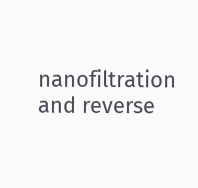nanofiltration and reverse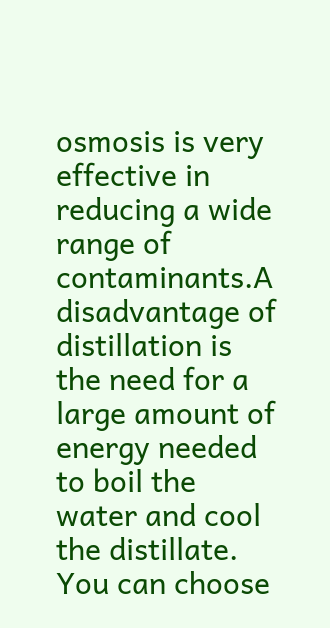osmosis is very effective in reducing a wide range of contaminants.A disadvantage of distillation is the need for a large amount of energy needed to boil the water and cool the distillate.
You can choose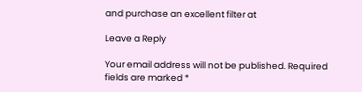and purchase an excellent filter at

Leave a Reply

Your email address will not be published. Required fields are marked *